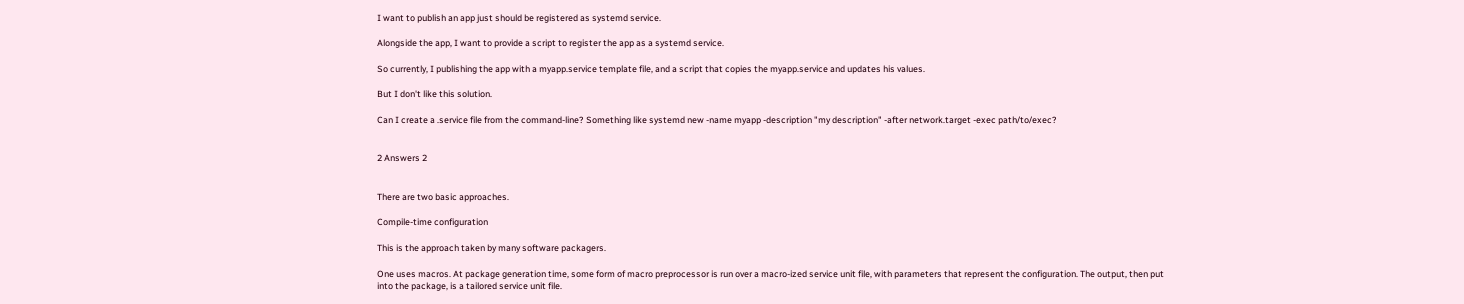I want to publish an app just should be registered as systemd service.

Alongside the app, I want to provide a script to register the app as a systemd service.

So currently, I publishing the app with a myapp.service template file, and a script that copies the myapp.service and updates his values.

But I don't like this solution.

Can I create a .service file from the command-line? Something like systemd new -name myapp -description "my description" -after network.target -exec path/to/exec?


2 Answers 2


There are two basic approaches.

Compile-time configuration

This is the approach taken by many software packagers.

One uses macros. At package generation time, some form of macro preprocessor is run over a macro-ized service unit file, with parameters that represent the configuration. The output, then put into the package, is a tailored service unit file.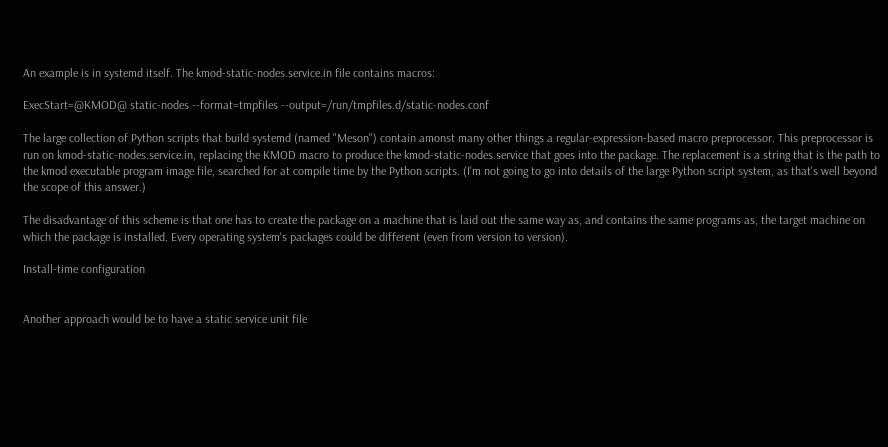An example is in systemd itself. The kmod-static-nodes.service.in file contains macros:

ExecStart=@KMOD@ static-nodes --format=tmpfiles --output=/run/tmpfiles.d/static-nodes.conf

The large collection of Python scripts that build systemd (named "Meson") contain amonst many other things a regular-expression-based macro preprocessor. This preprocessor is run on kmod-static-nodes.service.in, replacing the KMOD macro to produce the kmod-static-nodes.service that goes into the package. The replacement is a string that is the path to the kmod executable program image file, searched for at compile time by the Python scripts. (I'm not going to go into details of the large Python script system, as that's well beyond the scope of this answer.)

The disadvantage of this scheme is that one has to create the package on a machine that is laid out the same way as, and contains the same programs as, the target machine on which the package is installed. Every operating system's packages could be different (even from version to version).

Install-time configuration


Another approach would be to have a static service unit file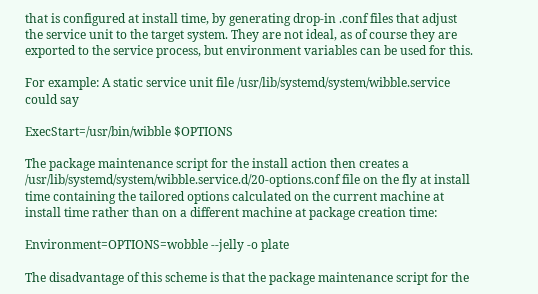that is configured at install time, by generating drop-in .conf files that adjust the service unit to the target system. They are not ideal, as of course they are exported to the service process, but environment variables can be used for this.

For example: A static service unit file /usr/lib/systemd/system/wibble.service could say

ExecStart=/usr/bin/wibble $OPTIONS

The package maintenance script for the install action then creates a /usr/lib/systemd/system/wibble.service.d/20-options.conf file on the fly at install time containing the tailored options calculated on the current machine at install time rather than on a different machine at package creation time:

Environment=OPTIONS=wobble --jelly -o plate

The disadvantage of this scheme is that the package maintenance script for the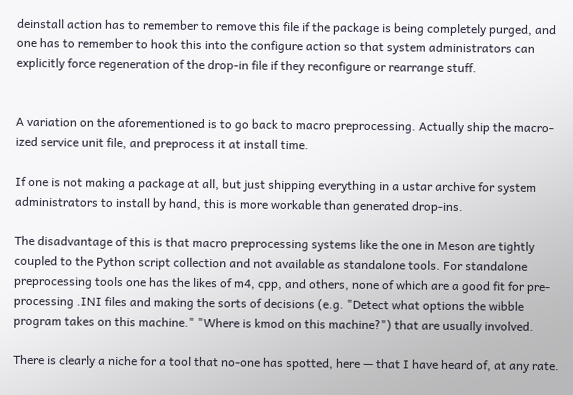deinstall action has to remember to remove this file if the package is being completely purged, and one has to remember to hook this into the configure action so that system administrators can explicitly force regeneration of the drop-in file if they reconfigure or rearrange stuff.


A variation on the aforementioned is to go back to macro preprocessing. Actually ship the macro-ized service unit file, and preprocess it at install time.

If one is not making a package at all, but just shipping everything in a ustar archive for system administrators to install by hand, this is more workable than generated drop-ins.

The disadvantage of this is that macro preprocessing systems like the one in Meson are tightly coupled to the Python script collection and not available as standalone tools. For standalone preprocessing tools one has the likes of m4, cpp, and others, none of which are a good fit for pre-processing .INI files and making the sorts of decisions (e.g. "Detect what options the wibble program takes on this machine." "Where is kmod on this machine?") that are usually involved.

There is clearly a niche for a tool that no-one has spotted, here — that I have heard of, at any rate.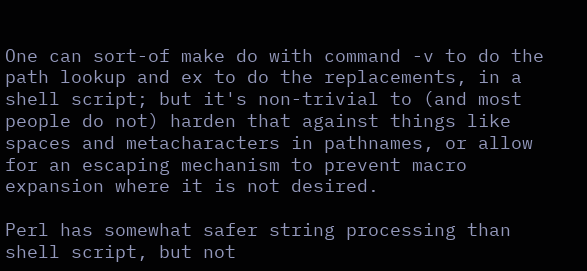One can sort-of make do with command -v to do the path lookup and ex to do the replacements, in a shell script; but it's non-trivial to (and most people do not) harden that against things like spaces and metacharacters in pathnames, or allow for an escaping mechanism to prevent macro expansion where it is not desired.

Perl has somewhat safer string processing than shell script, but not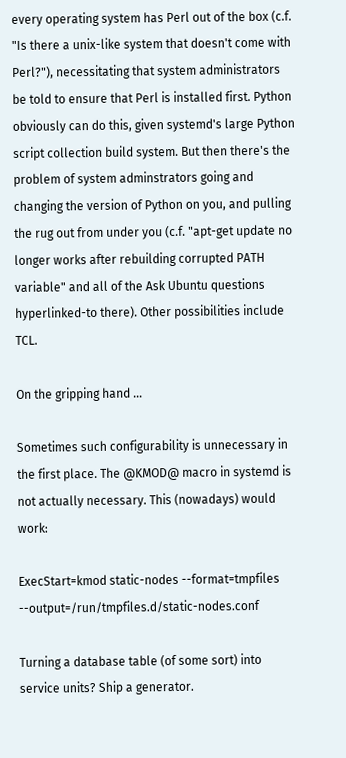every operating system has Perl out of the box (c.f. "Is there a unix-like system that doesn't come with Perl?"), necessitating that system administrators be told to ensure that Perl is installed first. Python obviously can do this, given systemd's large Python script collection build system. But then there's the problem of system adminstrators going and changing the version of Python on you, and pulling the rug out from under you (c.f. "apt-get update no longer works after rebuilding corrupted PATH variable" and all of the Ask Ubuntu questions hyperlinked-to there). Other possibilities include TCL.

On the gripping hand …

Sometimes such configurability is unnecessary in the first place. The @KMOD@ macro in systemd is not actually necessary. This (nowadays) would work:

ExecStart=kmod static-nodes --format=tmpfiles --output=/run/tmpfiles.d/static-nodes.conf

Turning a database table (of some sort) into service units? Ship a generator.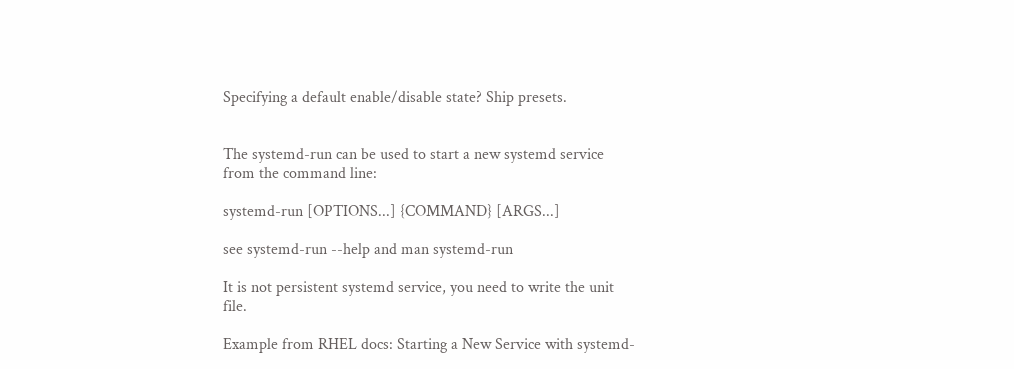Specifying a default enable/disable state? Ship presets.


The systemd-run can be used to start a new systemd service from the command line:

systemd-run [OPTIONS...] {COMMAND} [ARGS...]

see systemd-run --help and man systemd-run

It is not persistent systemd service, you need to write the unit file.

Example from RHEL docs: Starting a New Service with systemd-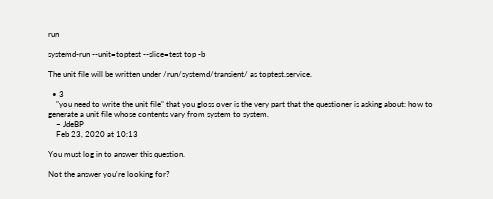run

systemd-run --unit=toptest --slice=test top -b

The unit file will be written under /run/systemd/transient/ as toptest.service.

  • 3
    "you need to write the unit file" that you gloss over is the very part that the questioner is asking about: how to generate a unit file whose contents vary from system to system.
    – JdeBP
    Feb 23, 2020 at 10:13

You must log in to answer this question.

Not the answer you're looking for?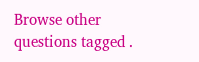Browse other questions tagged .